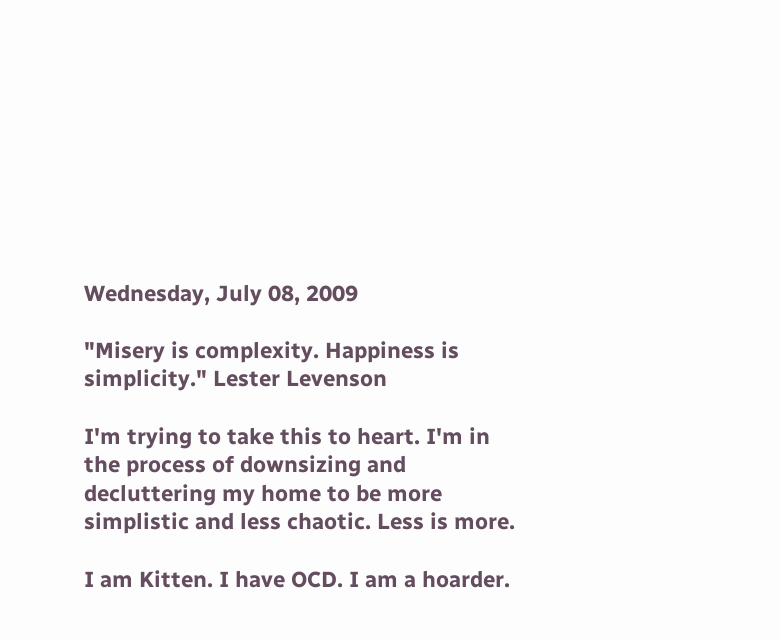Wednesday, July 08, 2009

"Misery is complexity. Happiness is simplicity." Lester Levenson

I'm trying to take this to heart. I'm in the process of downsizing and decluttering my home to be more simplistic and less chaotic. Less is more.

I am Kitten. I have OCD. I am a hoarder.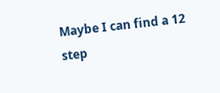Maybe I can find a 12 step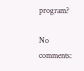program?

No comments: